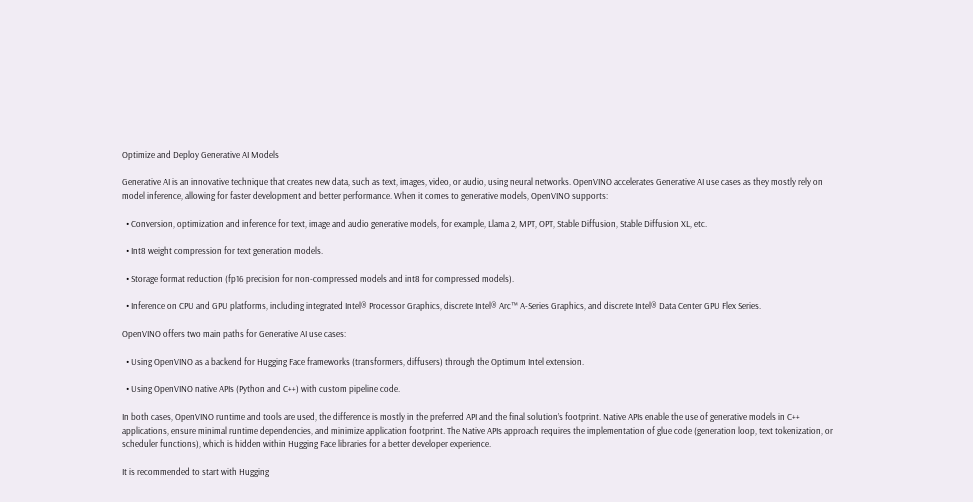Optimize and Deploy Generative AI Models

Generative AI is an innovative technique that creates new data, such as text, images, video, or audio, using neural networks. OpenVINO accelerates Generative AI use cases as they mostly rely on model inference, allowing for faster development and better performance. When it comes to generative models, OpenVINO supports:

  • Conversion, optimization and inference for text, image and audio generative models, for example, Llama 2, MPT, OPT, Stable Diffusion, Stable Diffusion XL, etc.

  • Int8 weight compression for text generation models.

  • Storage format reduction (fp16 precision for non-compressed models and int8 for compressed models).

  • Inference on CPU and GPU platforms, including integrated Intel® Processor Graphics, discrete Intel® Arc™ A-Series Graphics, and discrete Intel® Data Center GPU Flex Series.

OpenVINO offers two main paths for Generative AI use cases:

  • Using OpenVINO as a backend for Hugging Face frameworks (transformers, diffusers) through the Optimum Intel extension.

  • Using OpenVINO native APIs (Python and C++) with custom pipeline code.

In both cases, OpenVINO runtime and tools are used, the difference is mostly in the preferred API and the final solution’s footprint. Native APIs enable the use of generative models in C++ applications, ensure minimal runtime dependencies, and minimize application footprint. The Native APIs approach requires the implementation of glue code (generation loop, text tokenization, or scheduler functions), which is hidden within Hugging Face libraries for a better developer experience.

It is recommended to start with Hugging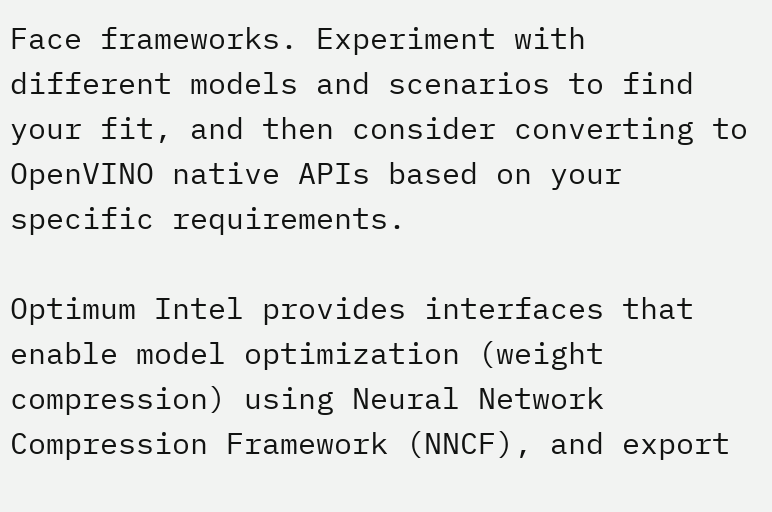Face frameworks. Experiment with different models and scenarios to find your fit, and then consider converting to OpenVINO native APIs based on your specific requirements.

Optimum Intel provides interfaces that enable model optimization (weight compression) using Neural Network Compression Framework (NNCF), and export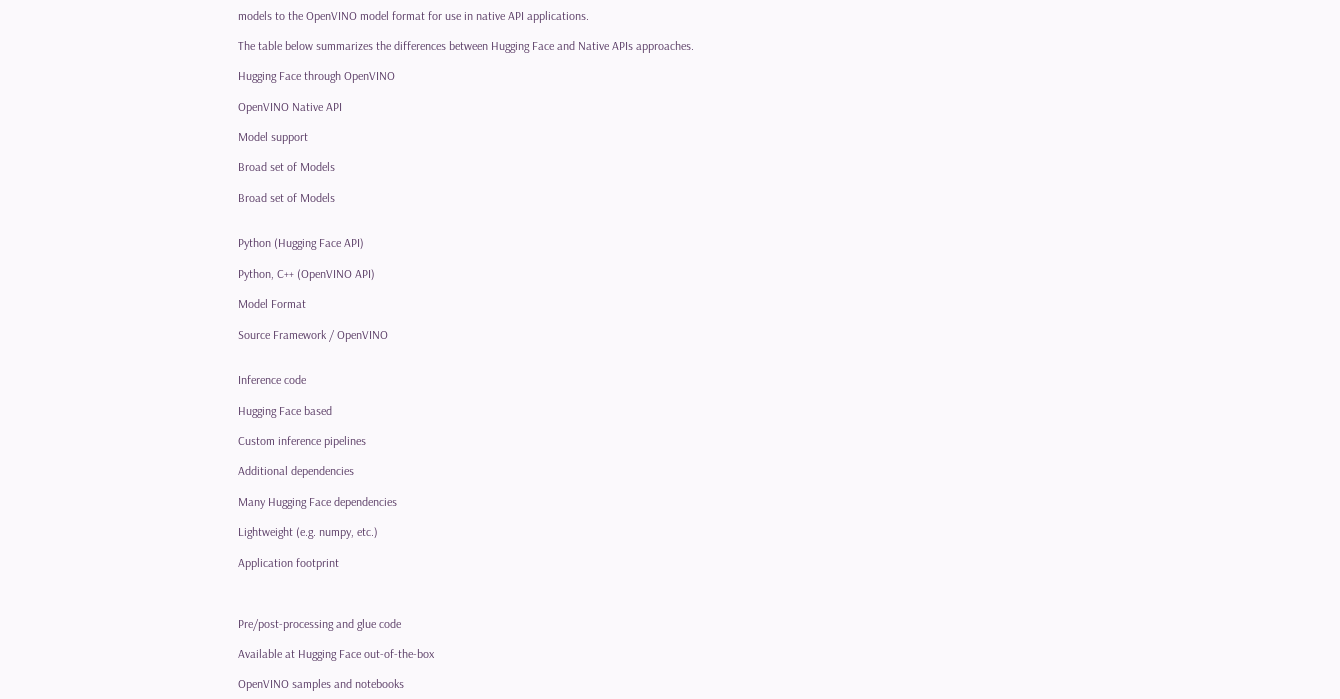models to the OpenVINO model format for use in native API applications.

The table below summarizes the differences between Hugging Face and Native APIs approaches.

Hugging Face through OpenVINO

OpenVINO Native API

Model support

Broad set of Models

Broad set of Models


Python (Hugging Face API)

Python, C++ (OpenVINO API)

Model Format

Source Framework / OpenVINO


Inference code

Hugging Face based

Custom inference pipelines

Additional dependencies

Many Hugging Face dependencies

Lightweight (e.g. numpy, etc.)

Application footprint



Pre/post-processing and glue code

Available at Hugging Face out-of-the-box

OpenVINO samples and notebooks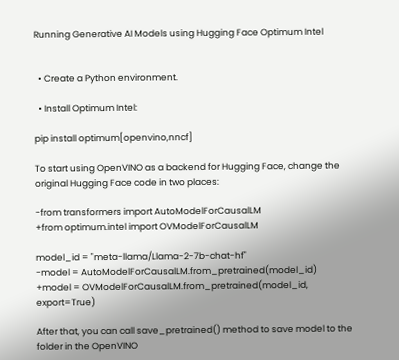Running Generative AI Models using Hugging Face Optimum Intel


  • Create a Python environment.

  • Install Optimum Intel:

pip install optimum[openvino,nncf]

To start using OpenVINO as a backend for Hugging Face, change the original Hugging Face code in two places:

-from transformers import AutoModelForCausalLM
+from optimum.intel import OVModelForCausalLM

model_id = "meta-llama/Llama-2-7b-chat-hf"
-model = AutoModelForCausalLM.from_pretrained(model_id)
+model = OVModelForCausalLM.from_pretrained(model_id, export=True)

After that, you can call save_pretrained() method to save model to the folder in the OpenVINO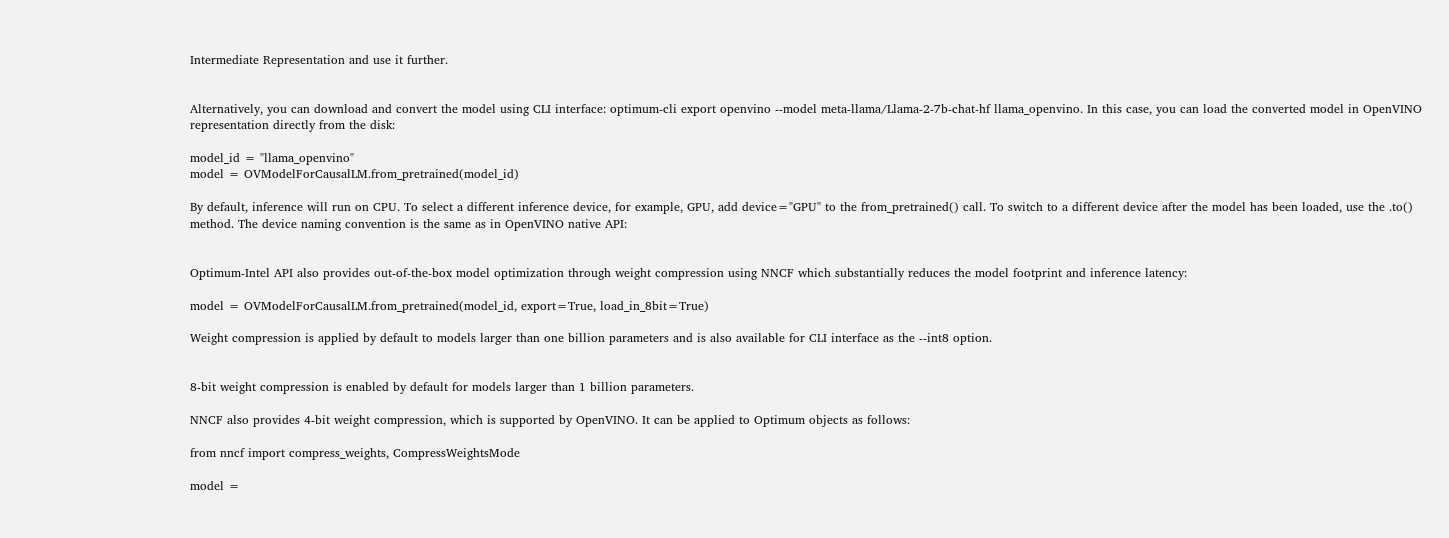Intermediate Representation and use it further.


Alternatively, you can download and convert the model using CLI interface: optimum-cli export openvino --model meta-llama/Llama-2-7b-chat-hf llama_openvino. In this case, you can load the converted model in OpenVINO representation directly from the disk:

model_id = "llama_openvino"
model = OVModelForCausalLM.from_pretrained(model_id)

By default, inference will run on CPU. To select a different inference device, for example, GPU, add device="GPU" to the from_pretrained() call. To switch to a different device after the model has been loaded, use the .to() method. The device naming convention is the same as in OpenVINO native API:


Optimum-Intel API also provides out-of-the-box model optimization through weight compression using NNCF which substantially reduces the model footprint and inference latency:

model = OVModelForCausalLM.from_pretrained(model_id, export=True, load_in_8bit=True)

Weight compression is applied by default to models larger than one billion parameters and is also available for CLI interface as the --int8 option.


8-bit weight compression is enabled by default for models larger than 1 billion parameters.

NNCF also provides 4-bit weight compression, which is supported by OpenVINO. It can be applied to Optimum objects as follows:

from nncf import compress_weights, CompressWeightsMode

model =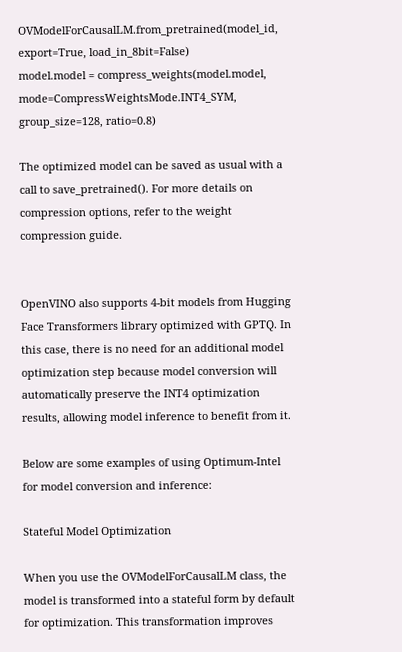OVModelForCausalLM.from_pretrained(model_id, export=True, load_in_8bit=False)
model.model = compress_weights(model.model, mode=CompressWeightsMode.INT4_SYM, group_size=128, ratio=0.8)

The optimized model can be saved as usual with a call to save_pretrained(). For more details on compression options, refer to the weight compression guide.


OpenVINO also supports 4-bit models from Hugging Face Transformers library optimized with GPTQ. In this case, there is no need for an additional model optimization step because model conversion will automatically preserve the INT4 optimization results, allowing model inference to benefit from it.

Below are some examples of using Optimum-Intel for model conversion and inference:

Stateful Model Optimization

When you use the OVModelForCausalLM class, the model is transformed into a stateful form by default for optimization. This transformation improves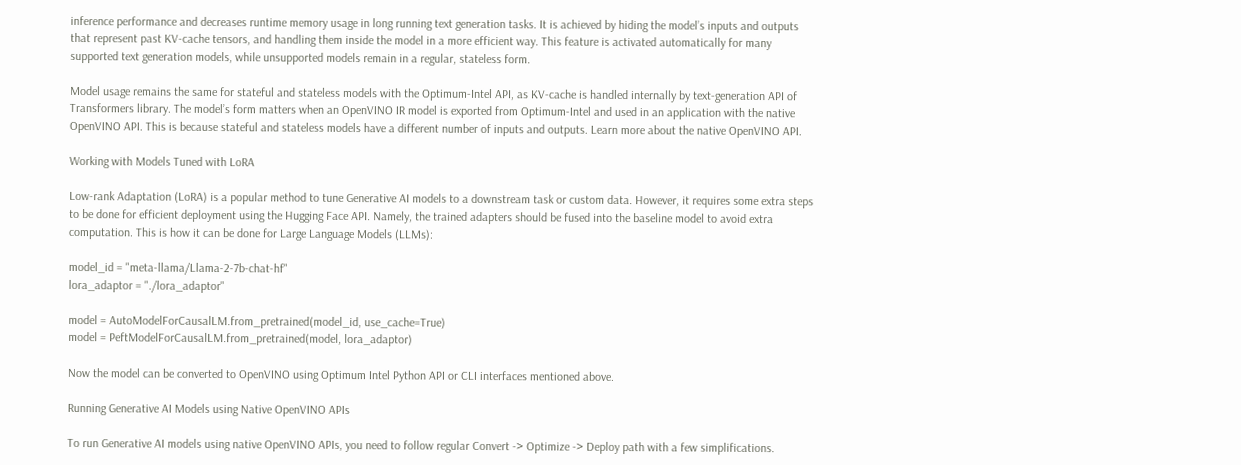inference performance and decreases runtime memory usage in long running text generation tasks. It is achieved by hiding the model’s inputs and outputs that represent past KV-cache tensors, and handling them inside the model in a more efficient way. This feature is activated automatically for many supported text generation models, while unsupported models remain in a regular, stateless form.

Model usage remains the same for stateful and stateless models with the Optimum-Intel API, as KV-cache is handled internally by text-generation API of Transformers library. The model’s form matters when an OpenVINO IR model is exported from Optimum-Intel and used in an application with the native OpenVINO API. This is because stateful and stateless models have a different number of inputs and outputs. Learn more about the native OpenVINO API.

Working with Models Tuned with LoRA

Low-rank Adaptation (LoRA) is a popular method to tune Generative AI models to a downstream task or custom data. However, it requires some extra steps to be done for efficient deployment using the Hugging Face API. Namely, the trained adapters should be fused into the baseline model to avoid extra computation. This is how it can be done for Large Language Models (LLMs):

model_id = "meta-llama/Llama-2-7b-chat-hf"
lora_adaptor = "./lora_adaptor"

model = AutoModelForCausalLM.from_pretrained(model_id, use_cache=True)
model = PeftModelForCausalLM.from_pretrained(model, lora_adaptor)

Now the model can be converted to OpenVINO using Optimum Intel Python API or CLI interfaces mentioned above.

Running Generative AI Models using Native OpenVINO APIs

To run Generative AI models using native OpenVINO APIs, you need to follow regular Convert -> Optimize -> Deploy path with a few simplifications.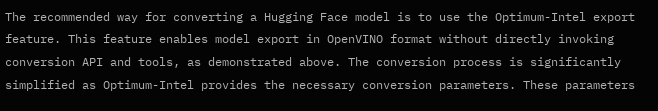The recommended way for converting a Hugging Face model is to use the Optimum-Intel export feature. This feature enables model export in OpenVINO format without directly invoking conversion API and tools, as demonstrated above. The conversion process is significantly simplified as Optimum-Intel provides the necessary conversion parameters. These parameters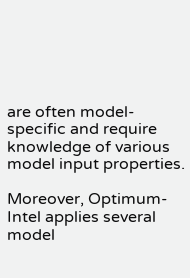are often model-specific and require knowledge of various model input properties.

Moreover, Optimum-Intel applies several model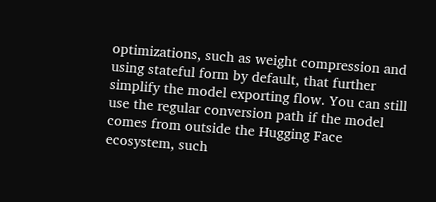optimizations, such as weight compression and using stateful form by default, that further simplify the model exporting flow. You can still use the regular conversion path if the model comes from outside the Hugging Face ecosystem, such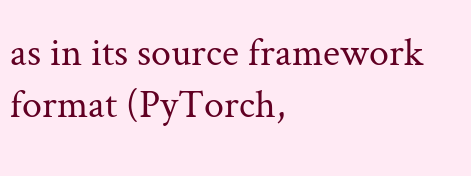as in its source framework format (PyTorch,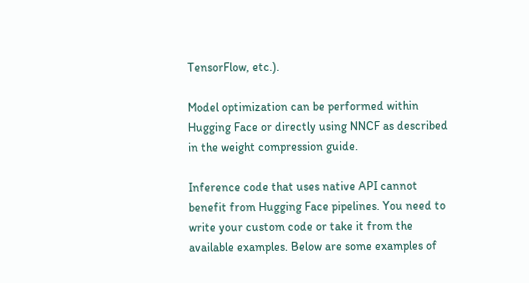TensorFlow, etc.).

Model optimization can be performed within Hugging Face or directly using NNCF as described in the weight compression guide.

Inference code that uses native API cannot benefit from Hugging Face pipelines. You need to write your custom code or take it from the available examples. Below are some examples of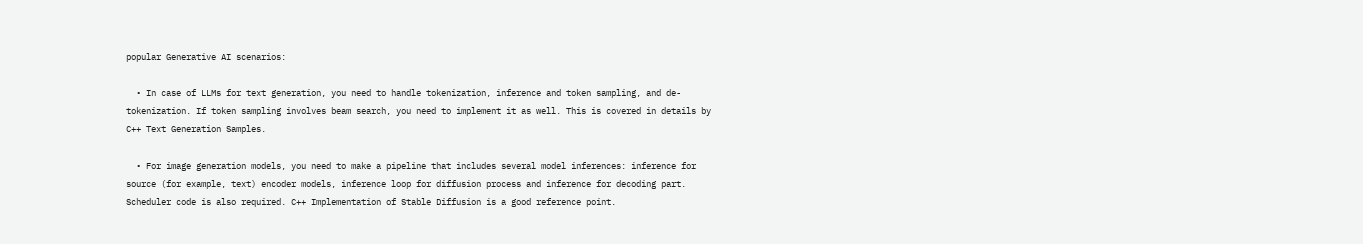popular Generative AI scenarios:

  • In case of LLMs for text generation, you need to handle tokenization, inference and token sampling, and de-tokenization. If token sampling involves beam search, you need to implement it as well. This is covered in details by C++ Text Generation Samples.

  • For image generation models, you need to make a pipeline that includes several model inferences: inference for source (for example, text) encoder models, inference loop for diffusion process and inference for decoding part. Scheduler code is also required. C++ Implementation of Stable Diffusion is a good reference point.